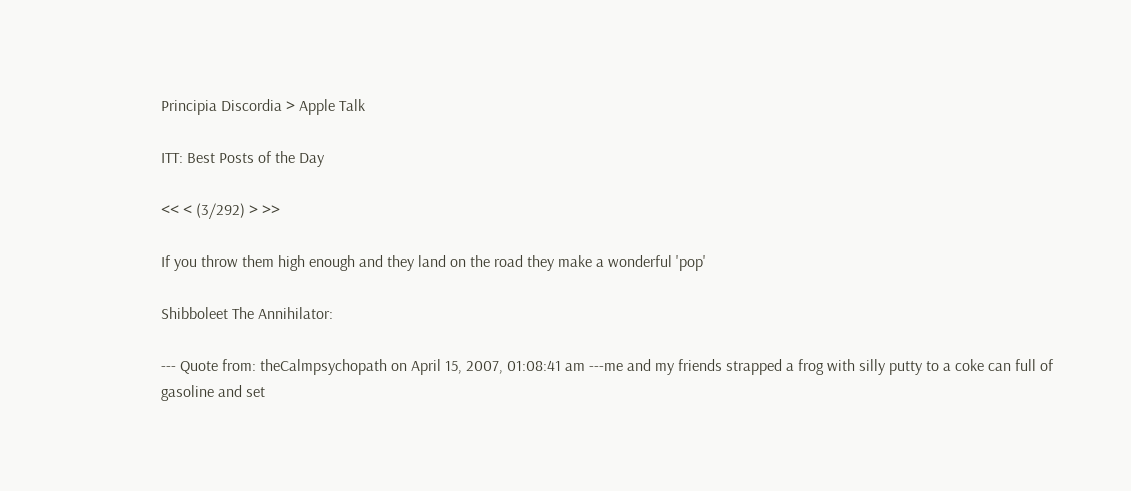Principia Discordia > Apple Talk

ITT: Best Posts of the Day

<< < (3/292) > >>

If you throw them high enough and they land on the road they make a wonderful 'pop'

Shibboleet The Annihilator:

--- Quote from: theCalmpsychopath on April 15, 2007, 01:08:41 am ---me and my friends strapped a frog with silly putty to a coke can full of gasoline and set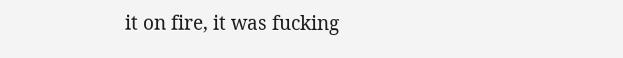it on fire, it was fucking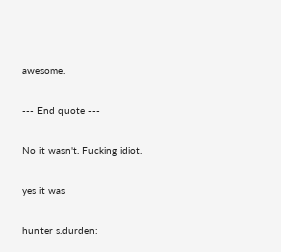awesome.

--- End quote ---

No it wasn't. Fucking idiot.

yes it was

hunter s.durden: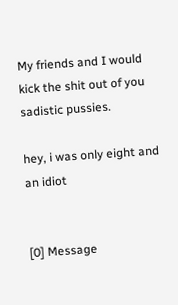My friends and I would kick the shit out of you sadistic pussies.

hey, i was only eight and an idiot


[0] Message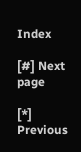Index

[#] Next page

[*] Previous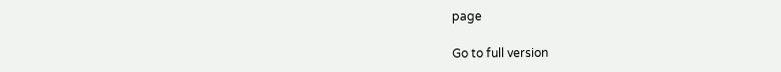page

Go to full version